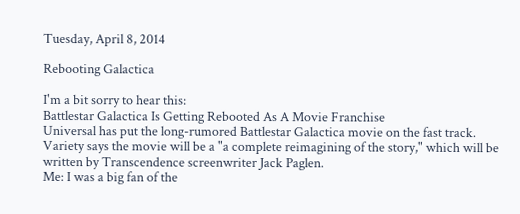Tuesday, April 8, 2014

Rebooting Galactica

I'm a bit sorry to hear this:
Battlestar Galactica Is Getting Rebooted As A Movie Franchise
Universal has put the long-rumored Battlestar Galactica movie on the fast track. Variety says the movie will be a "a complete reimagining of the story," which will be written by Transcendence screenwriter Jack Paglen.
Me: I was a big fan of the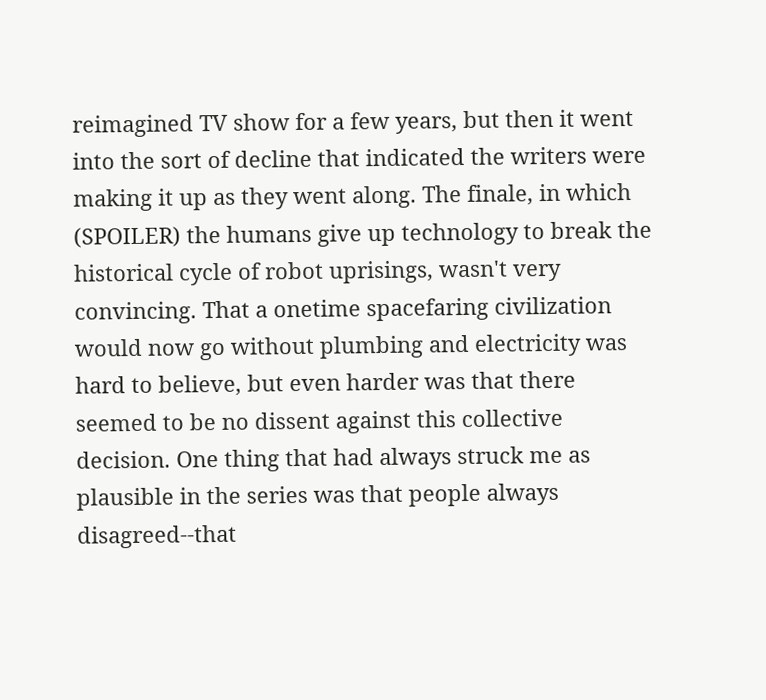reimagined TV show for a few years, but then it went into the sort of decline that indicated the writers were making it up as they went along. The finale, in which (SPOILER) the humans give up technology to break the historical cycle of robot uprisings, wasn't very convincing. That a onetime spacefaring civilization would now go without plumbing and electricity was hard to believe, but even harder was that there seemed to be no dissent against this collective decision. One thing that had always struck me as plausible in the series was that people always disagreed--that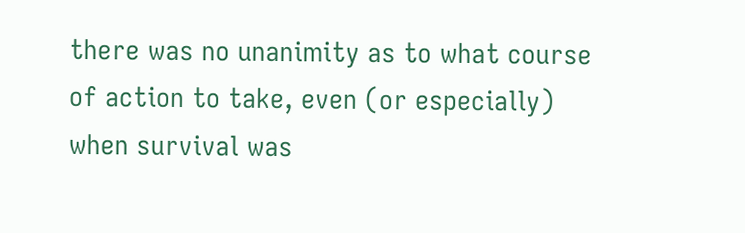there was no unanimity as to what course of action to take, even (or especially) when survival was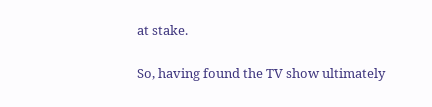at stake.

So, having found the TV show ultimately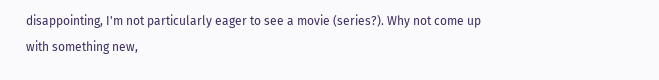disappointing, I'm not particularly eager to see a movie (series?). Why not come up with something new,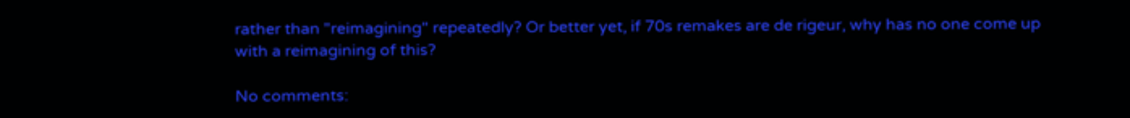rather than "reimagining" repeatedly? Or better yet, if 70s remakes are de rigeur, why has no one come up with a reimagining of this?

No comments: